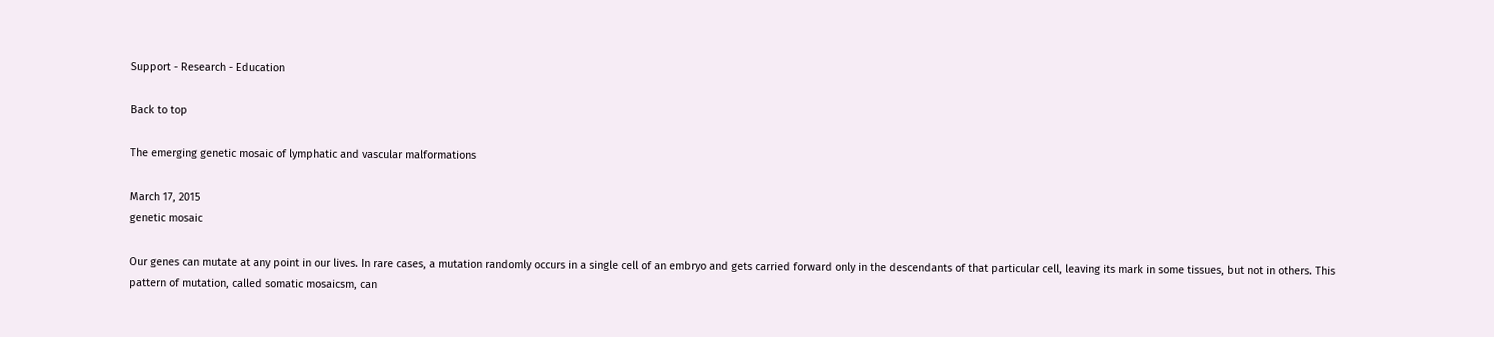Support - Research - Education

Back to top

The emerging genetic mosaic of lymphatic and vascular malformations

March 17, 2015
genetic mosaic

Our genes can mutate at any point in our lives. In rare cases, a mutation randomly occurs in a single cell of an embryo and gets carried forward only in the descendants of that particular cell, leaving its mark in some tissues, but not in others. This pattern of mutation, called somatic mosaicsm, can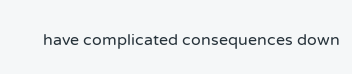have complicated consequences down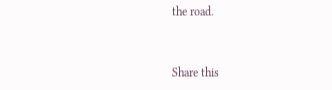the road.


Share this